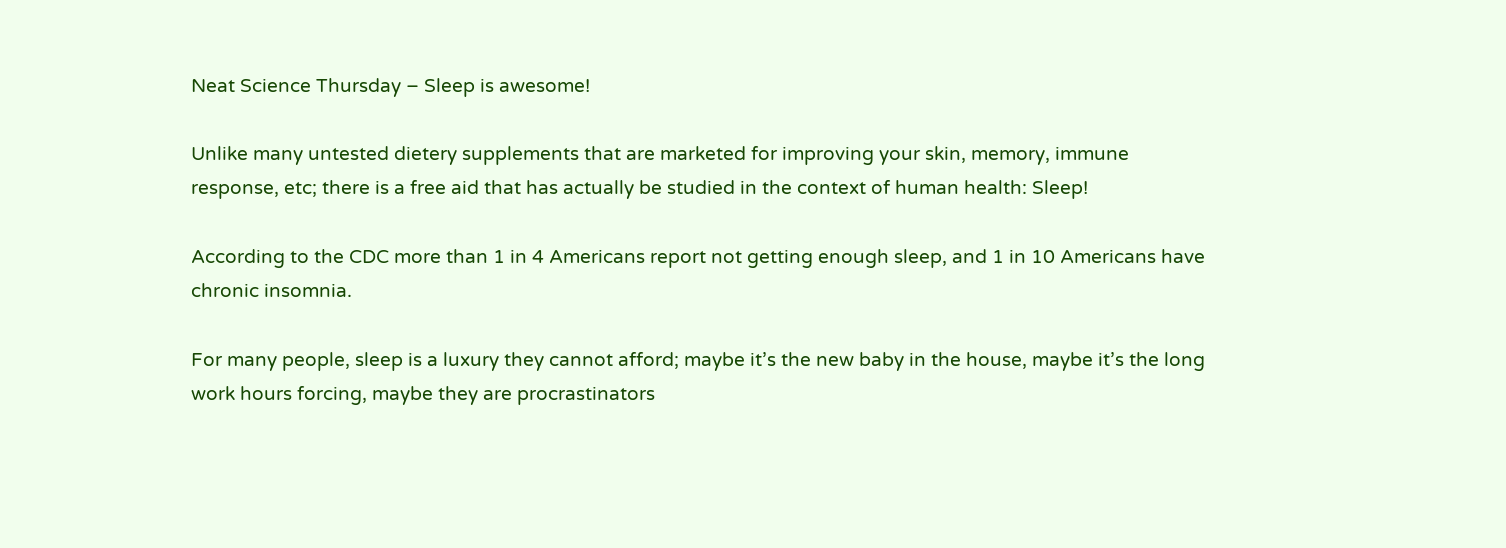Neat Science Thursday – Sleep is awesome!

Unlike many untested dietery supplements that are marketed for improving your skin, memory, immune response, etc; there is a free aid that has actually be studied in the context of human health: Sleep!

According to the CDC more than 1 in 4 Americans report not getting enough sleep, and 1 in 10 Americans have chronic insomnia.

For many people, sleep is a luxury they cannot afford; maybe it’s the new baby in the house, maybe it’s the long work hours forcing, maybe they are procrastinators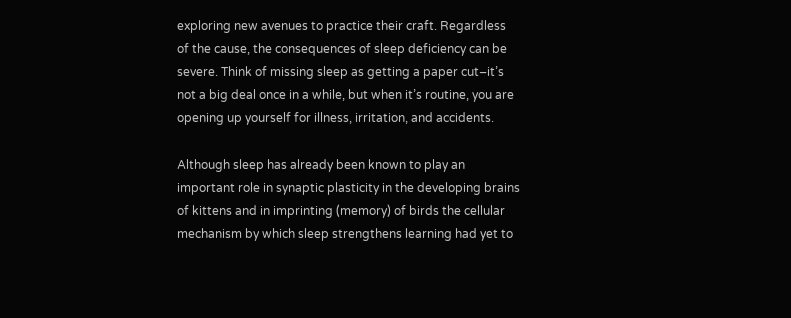exploring new avenues to practice their craft. Regardless of the cause, the consequences of sleep deficiency can be severe. Think of missing sleep as getting a paper cut–it’s not a big deal once in a while, but when it’s routine, you are opening up yourself for illness, irritation, and accidents.

Although sleep has already been known to play an important role in synaptic plasticity in the developing brains of kittens and in imprinting (memory) of birds the cellular mechanism by which sleep strengthens learning had yet to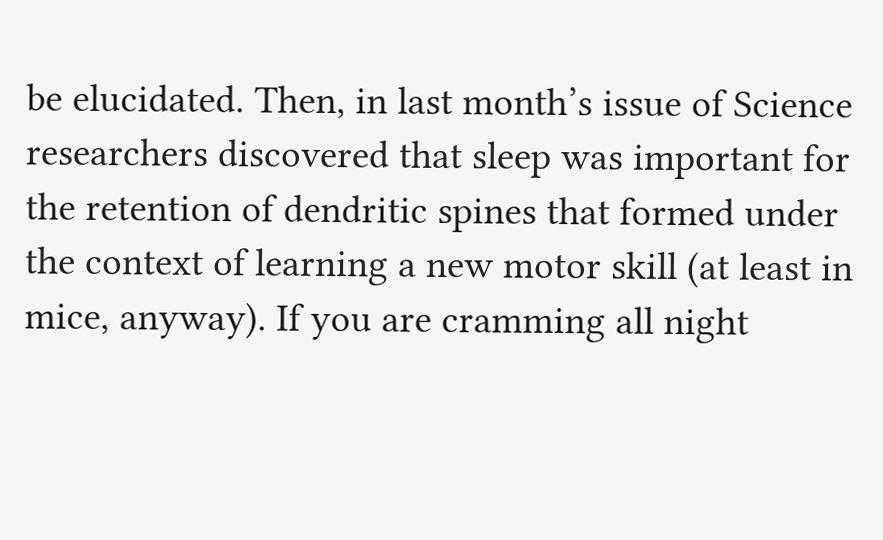be elucidated. Then, in last month’s issue of Science researchers discovered that sleep was important for the retention of dendritic spines that formed under the context of learning a new motor skill (at least in mice, anyway). If you are cramming all night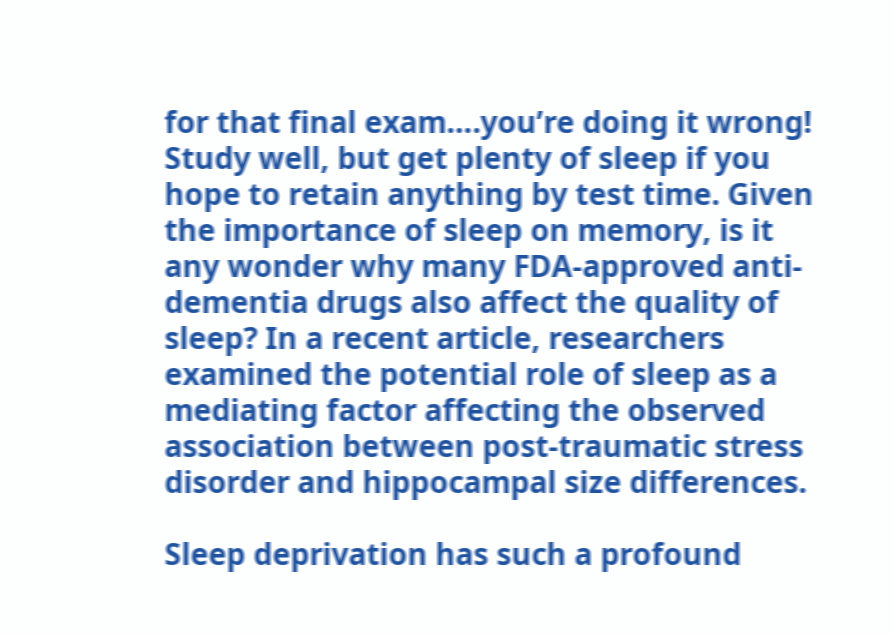for that final exam….you’re doing it wrong! Study well, but get plenty of sleep if you hope to retain anything by test time. Given the importance of sleep on memory, is it any wonder why many FDA-approved anti-dementia drugs also affect the quality of sleep? In a recent article, researchers examined the potential role of sleep as a mediating factor affecting the observed association between post-traumatic stress disorder and hippocampal size differences.

Sleep deprivation has such a profound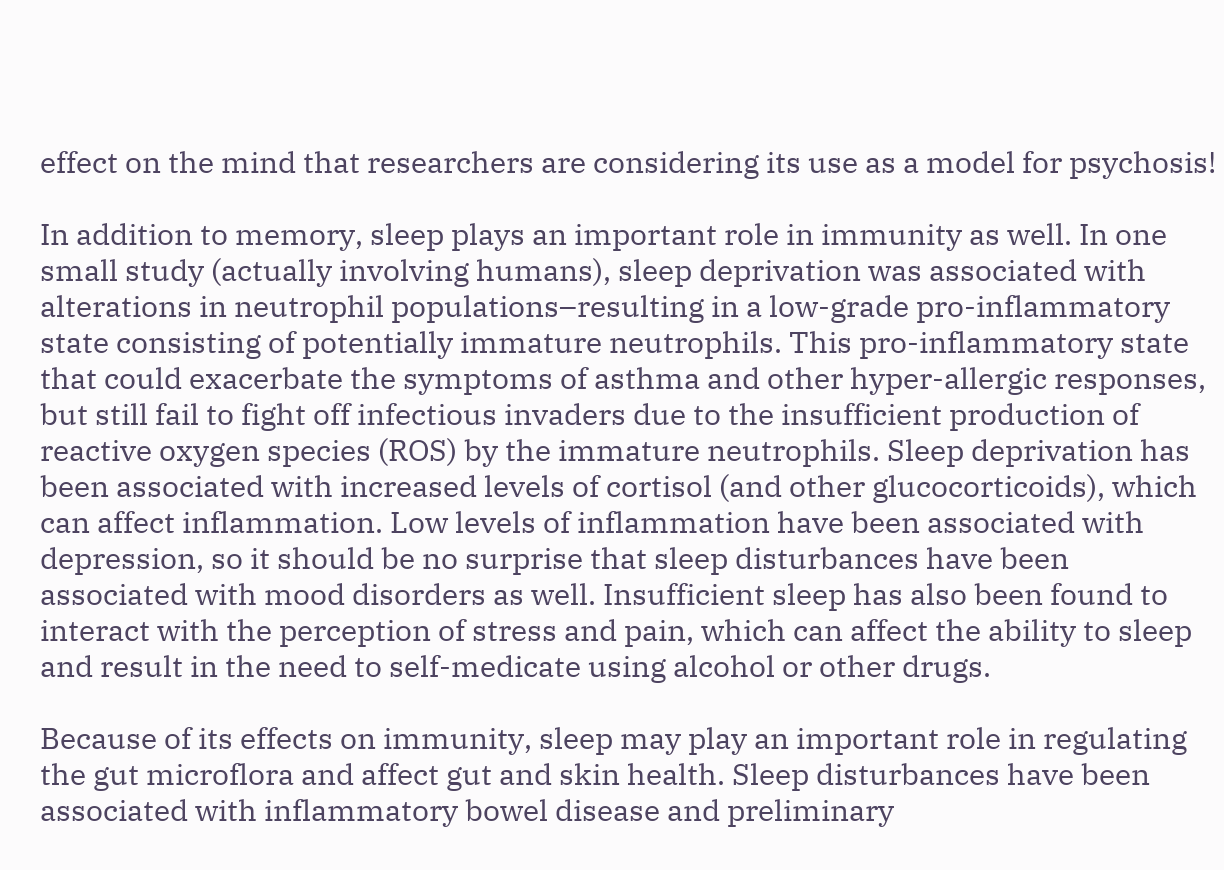effect on the mind that researchers are considering its use as a model for psychosis!

In addition to memory, sleep plays an important role in immunity as well. In one small study (actually involving humans), sleep deprivation was associated with alterations in neutrophil populations–resulting in a low-grade pro-inflammatory state consisting of potentially immature neutrophils. This pro-inflammatory state that could exacerbate the symptoms of asthma and other hyper-allergic responses, but still fail to fight off infectious invaders due to the insufficient production of reactive oxygen species (ROS) by the immature neutrophils. Sleep deprivation has been associated with increased levels of cortisol (and other glucocorticoids), which can affect inflammation. Low levels of inflammation have been associated with depression, so it should be no surprise that sleep disturbances have been associated with mood disorders as well. Insufficient sleep has also been found to interact with the perception of stress and pain, which can affect the ability to sleep and result in the need to self-medicate using alcohol or other drugs.

Because of its effects on immunity, sleep may play an important role in regulating the gut microflora and affect gut and skin health. Sleep disturbances have been associated with inflammatory bowel disease and preliminary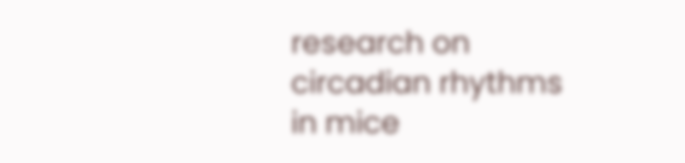research on circadian rhythms in mice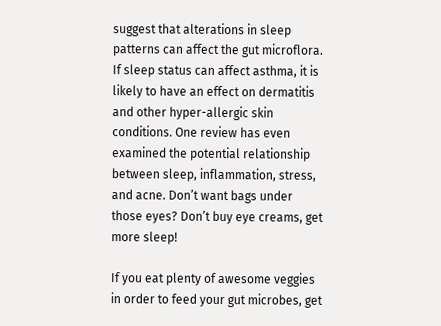suggest that alterations in sleep patterns can affect the gut microflora. If sleep status can affect asthma, it is likely to have an effect on dermatitis and other hyper-allergic skin conditions. One review has even examined the potential relationship between sleep, inflammation, stress, and acne. Don’t want bags under those eyes? Don’t buy eye creams, get more sleep!

If you eat plenty of awesome veggies in order to feed your gut microbes, get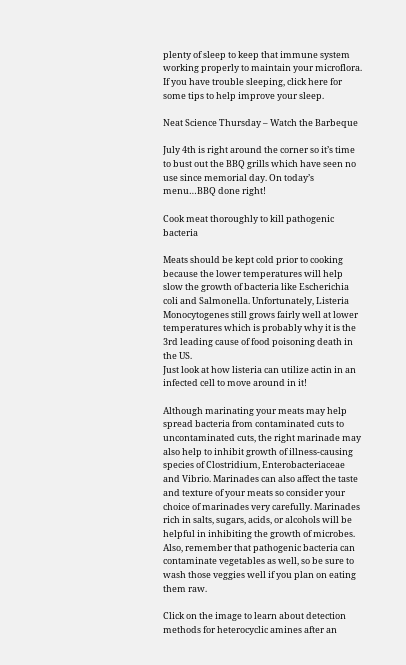plenty of sleep to keep that immune system working properly to maintain your microflora. If you have trouble sleeping, click here for some tips to help improve your sleep.

Neat Science Thursday – Watch the Barbeque

July 4th is right around the corner so it’s time to bust out the BBQ grills which have seen no use since memorial day. On today’s menu…BBQ done right!

Cook meat thoroughly to kill pathogenic bacteria

Meats should be kept cold prior to cooking because the lower temperatures will help slow the growth of bacteria like Escherichia coli and Salmonella. Unfortunately, Listeria Monocytogenes still grows fairly well at lower temperatures which is probably why it is the 3rd leading cause of food poisoning death in the US.
Just look at how listeria can utilize actin in an infected cell to move around in it!

Although marinating your meats may help spread bacteria from contaminated cuts to uncontaminated cuts, the right marinade may also help to inhibit growth of illness-causing species of Clostridium, Enterobacteriaceae and Vibrio. Marinades can also affect the taste and texture of your meats so consider your choice of marinades very carefully. Marinades rich in salts, sugars, acids, or alcohols will be helpful in inhibiting the growth of microbes. Also, remember that pathogenic bacteria can contaminate vegetables as well, so be sure to wash those veggies well if you plan on eating them raw.

Click on the image to learn about detection methods for heterocyclic amines after an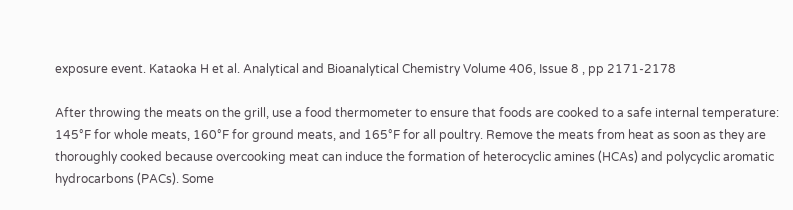exposure event. Kataoka H et al. Analytical and Bioanalytical Chemistry Volume 406, Issue 8 , pp 2171-2178

After throwing the meats on the grill, use a food thermometer to ensure that foods are cooked to a safe internal temperature: 145°F for whole meats, 160°F for ground meats, and 165°F for all poultry. Remove the meats from heat as soon as they are thoroughly cooked because overcooking meat can induce the formation of heterocyclic amines (HCAs) and polycyclic aromatic hydrocarbons (PACs). Some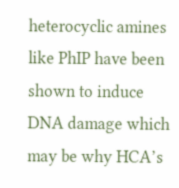heterocyclic amines like PhIP have been shown to induce DNA damage which may be why HCA’s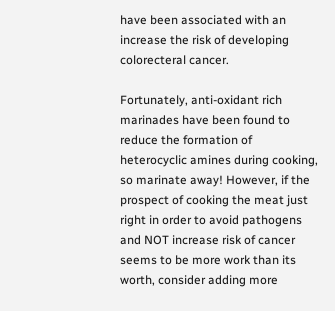have been associated with an increase the risk of developing colorecteral cancer.

Fortunately, anti-oxidant rich marinades have been found to reduce the formation of heterocyclic amines during cooking, so marinate away! However, if the prospect of cooking the meat just right in order to avoid pathogens and NOT increase risk of cancer seems to be more work than its worth, consider adding more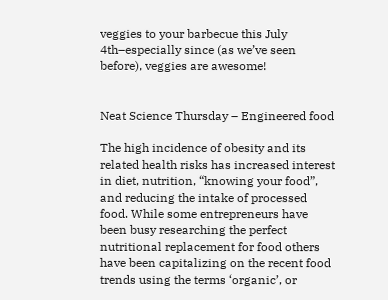veggies to your barbecue this July 4th–especially since (as we’ve seen before), veggies are awesome!


Neat Science Thursday – Engineered food

The high incidence of obesity and its related health risks has increased interest in diet, nutrition, “knowing your food”, and reducing the intake of processed food. While some entrepreneurs have been busy researching the perfect nutritional replacement for food others have been capitalizing on the recent food trends using the terms ‘organic’, or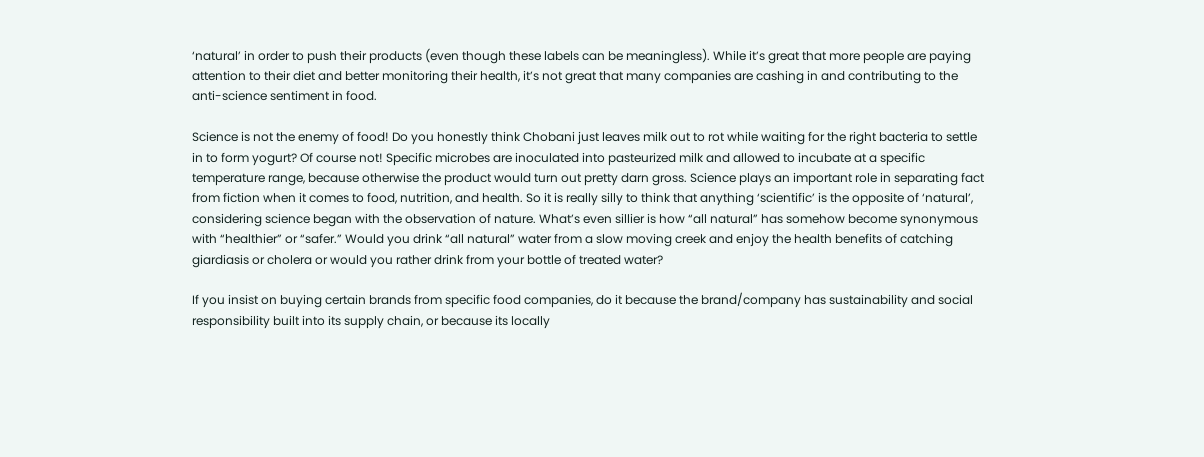‘natural’ in order to push their products (even though these labels can be meaningless). While it’s great that more people are paying attention to their diet and better monitoring their health, it’s not great that many companies are cashing in and contributing to the anti-science sentiment in food.

Science is not the enemy of food! Do you honestly think Chobani just leaves milk out to rot while waiting for the right bacteria to settle in to form yogurt? Of course not! Specific microbes are inoculated into pasteurized milk and allowed to incubate at a specific temperature range, because otherwise the product would turn out pretty darn gross. Science plays an important role in separating fact from fiction when it comes to food, nutrition, and health. So it is really silly to think that anything ‘scientific’ is the opposite of ‘natural’, considering science began with the observation of nature. What’s even sillier is how “all natural” has somehow become synonymous with “healthier” or “safer.” Would you drink “all natural” water from a slow moving creek and enjoy the health benefits of catching giardiasis or cholera or would you rather drink from your bottle of treated water?

If you insist on buying certain brands from specific food companies, do it because the brand/company has sustainability and social responsibility built into its supply chain, or because its locally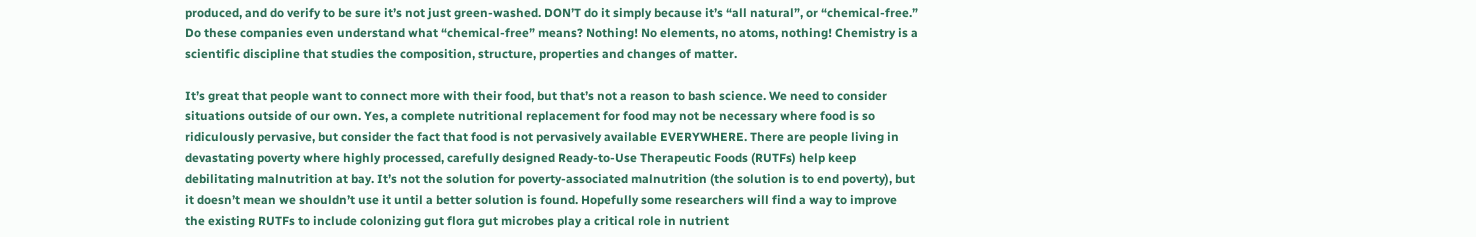produced, and do verify to be sure it’s not just green-washed. DON’T do it simply because it’s “all natural”, or “chemical-free.” Do these companies even understand what “chemical-free” means? Nothing! No elements, no atoms, nothing! Chemistry is a scientific discipline that studies the composition, structure, properties and changes of matter.

It’s great that people want to connect more with their food, but that’s not a reason to bash science. We need to consider situations outside of our own. Yes, a complete nutritional replacement for food may not be necessary where food is so ridiculously pervasive, but consider the fact that food is not pervasively available EVERYWHERE. There are people living in devastating poverty where highly processed, carefully designed Ready-to-Use Therapeutic Foods (RUTFs) help keep debilitating malnutrition at bay. It’s not the solution for poverty-associated malnutrition (the solution is to end poverty), but it doesn’t mean we shouldn’t use it until a better solution is found. Hopefully some researchers will find a way to improve the existing RUTFs to include colonizing gut flora gut microbes play a critical role in nutrient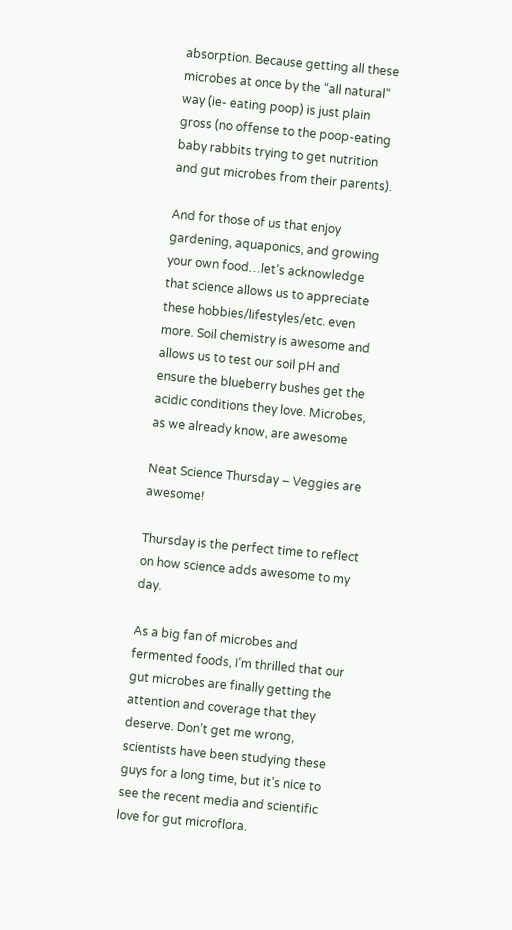absorption. Because getting all these microbes at once by the “all natural” way (ie- eating poop) is just plain gross (no offense to the poop-eating baby rabbits trying to get nutrition and gut microbes from their parents).

And for those of us that enjoy gardening, aquaponics, and growing your own food…let’s acknowledge that science allows us to appreciate these hobbies/lifestyles/etc. even more. Soil chemistry is awesome and allows us to test our soil pH and ensure the blueberry bushes get the acidic conditions they love. Microbes, as we already know, are awesome

Neat Science Thursday – Veggies are awesome!

Thursday is the perfect time to reflect on how science adds awesome to my day.

As a big fan of microbes and fermented foods, I’m thrilled that our gut microbes are finally getting the attention and coverage that they deserve. Don’t get me wrong, scientists have been studying these guys for a long time, but it’s nice to see the recent media and scientific love for gut microflora.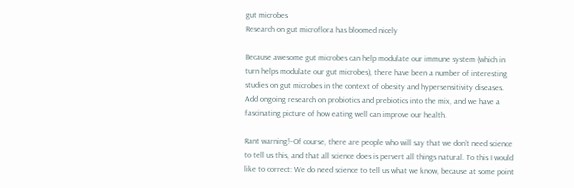gut microbes
Research on gut microflora has bloomed nicely

Because awesome gut microbes can help modulate our immune system (which in turn helps modulate our gut microbes), there have been a number of interesting studies on gut microbes in the context of obesity and hypersensitivity diseases. Add ongoing research on probiotics and prebiotics into the mix, and we have a fascinating picture of how eating well can improve our health.

Rant warning!–Of course, there are people who will say that we don’t need science to tell us this, and that all science does is pervert all things natural. To this I would like to correct: We do need science to tell us what we know, because at some point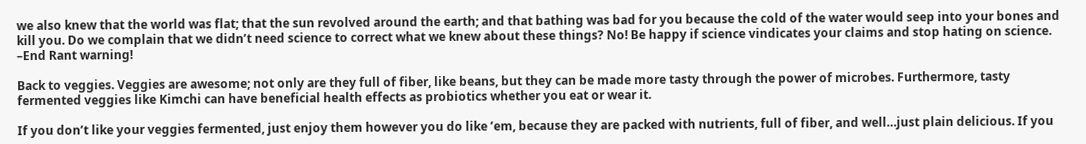we also knew that the world was flat; that the sun revolved around the earth; and that bathing was bad for you because the cold of the water would seep into your bones and kill you. Do we complain that we didn’t need science to correct what we knew about these things? No! Be happy if science vindicates your claims and stop hating on science. –End Rant warning!

Back to veggies. Veggies are awesome; not only are they full of fiber, like beans, but they can be made more tasty through the power of microbes. Furthermore, tasty fermented veggies like Kimchi can have beneficial health effects as probiotics whether you eat or wear it.

If you don’t like your veggies fermented, just enjoy them however you do like ’em, because they are packed with nutrients, full of fiber, and well…just plain delicious. If you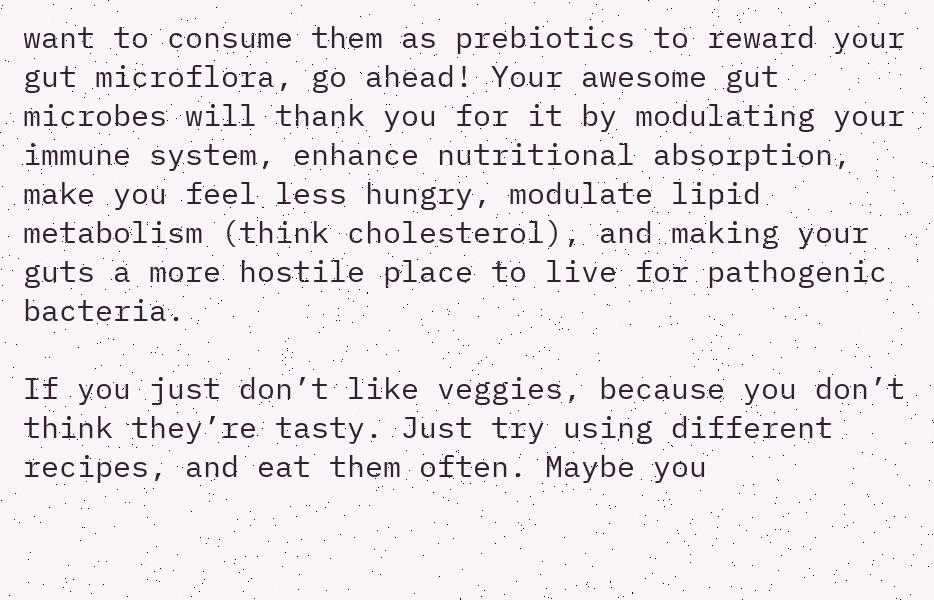want to consume them as prebiotics to reward your gut microflora, go ahead! Your awesome gut microbes will thank you for it by modulating your immune system, enhance nutritional absorption, make you feel less hungry, modulate lipid metabolism (think cholesterol), and making your guts a more hostile place to live for pathogenic bacteria.

If you just don’t like veggies, because you don’t think they’re tasty. Just try using different recipes, and eat them often. Maybe you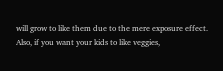will grow to like them due to the mere exposure effect. Also, if you want your kids to like veggies,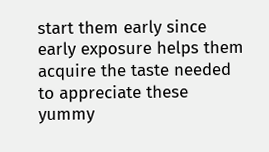start them early since early exposure helps them acquire the taste needed to appreciate these yummy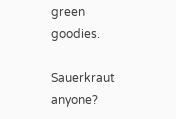green goodies.

Sauerkraut anyone?